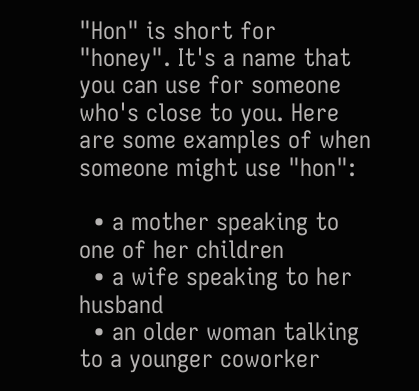"Hon" is short for "honey". It's a name that you can use for someone who's close to you. Here are some examples of when someone might use "hon":

  • a mother speaking to one of her children
  • a wife speaking to her husband
  • an older woman talking to a younger coworker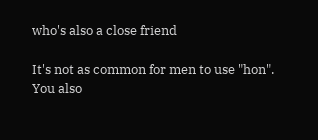who's also a close friend

It's not as common for men to use "hon". You also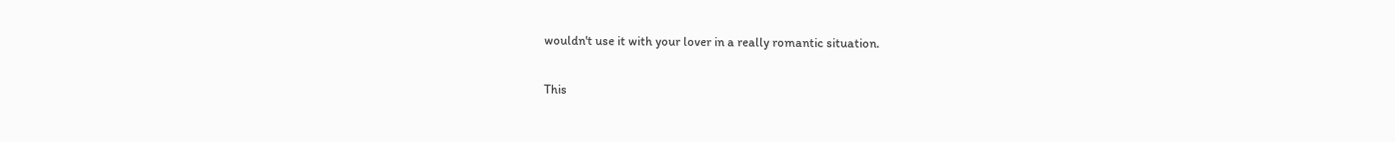wouldn't use it with your lover in a really romantic situation.

This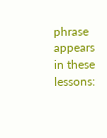phrase appears in these lessons: